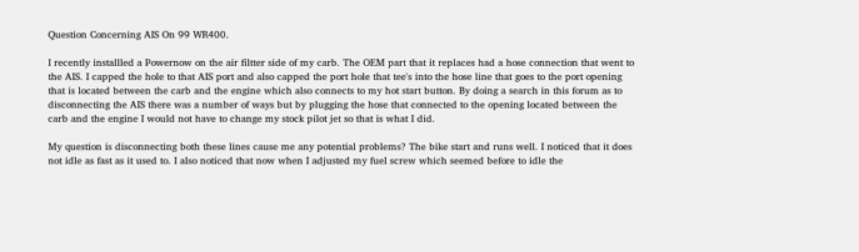Question Concerning AIS On 99 WR400.

I recently installled a Powernow on the air filtter side of my carb. The OEM part that it replaces had a hose connection that went to the AIS. I capped the hole to that AIS port and also capped the port hole that tee's into the hose line that goes to the port opening that is located between the carb and the engine which also connects to my hot start button. By doing a search in this forum as to disconnecting the AIS there was a number of ways but by plugging the hose that connected to the opening located between the carb and the engine I would not have to change my stock pilot jet so that is what I did.

My question is disconnecting both these lines cause me any potential problems? The bike start and runs well. I noticed that it does not idle as fast as it used to. I also noticed that now when I adjusted my fuel screw which seemed before to idle the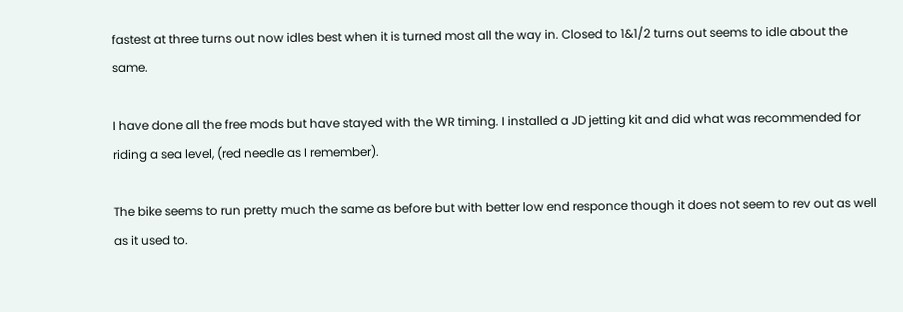fastest at three turns out now idles best when it is turned most all the way in. Closed to 1&1/2 turns out seems to idle about the same.

I have done all the free mods but have stayed with the WR timing. I installed a JD jetting kit and did what was recommended for riding a sea level, (red needle as I remember).

The bike seems to run pretty much the same as before but with better low end responce though it does not seem to rev out as well as it used to.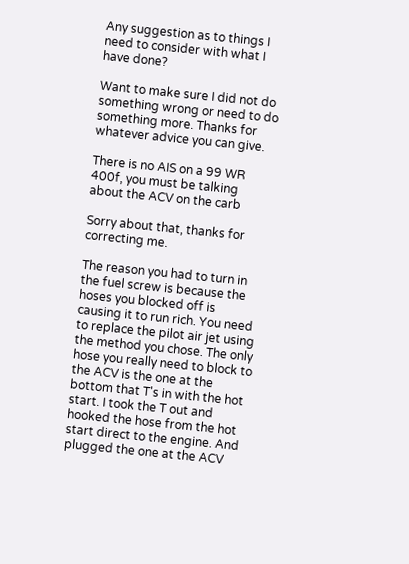Any suggestion as to things I need to consider with what I have done?

Want to make sure I did not do something wrong or need to do something more. Thanks for whatever advice you can give.

There is no AIS on a 99 WR 400f, you must be talking about the ACV on the carb

Sorry about that, thanks for correcting me.

The reason you had to turn in the fuel screw is because the hoses you blocked off is causing it to run rich. You need to replace the pilot air jet using the method you chose. The only hose you really need to block to the ACV is the one at the bottom that T's in with the hot start. I took the T out and hooked the hose from the hot start direct to the engine. And plugged the one at the ACV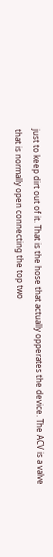just to keep dirt out of it. That is the hose that actually opperates the device. The ACV is a valve that is normally open connecting the top two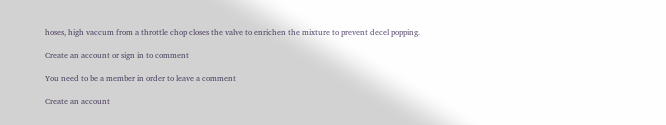hoses, high vaccum from a throttle chop closes the valve to enrichen the mixture to prevent decel popping.

Create an account or sign in to comment

You need to be a member in order to leave a comment

Create an account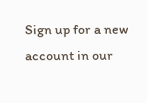Sign up for a new account in our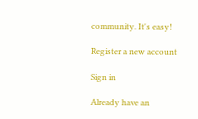community. It's easy!

Register a new account

Sign in

Already have an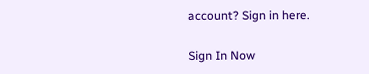account? Sign in here.

Sign In Now